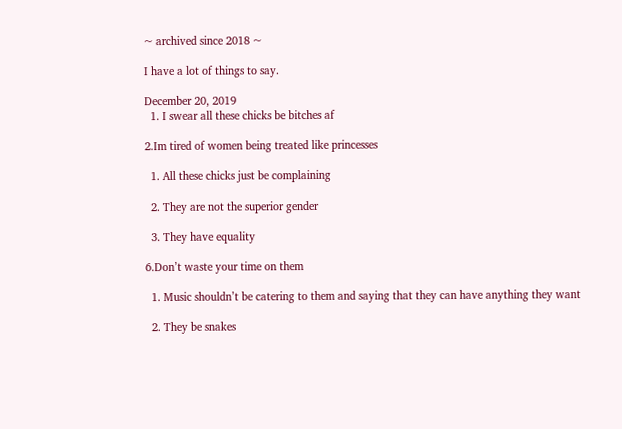~ archived since 2018 ~

I have a lot of things to say.

December 20, 2019
  1. I swear all these chicks be bitches af

2.Im tired of women being treated like princesses

  1. All these chicks just be complaining

  2. They are not the superior gender

  3. They have equality

6.Don’t waste your time on them

  1. Music shouldn’t be catering to them and saying that they can have anything they want

  2. They be snakes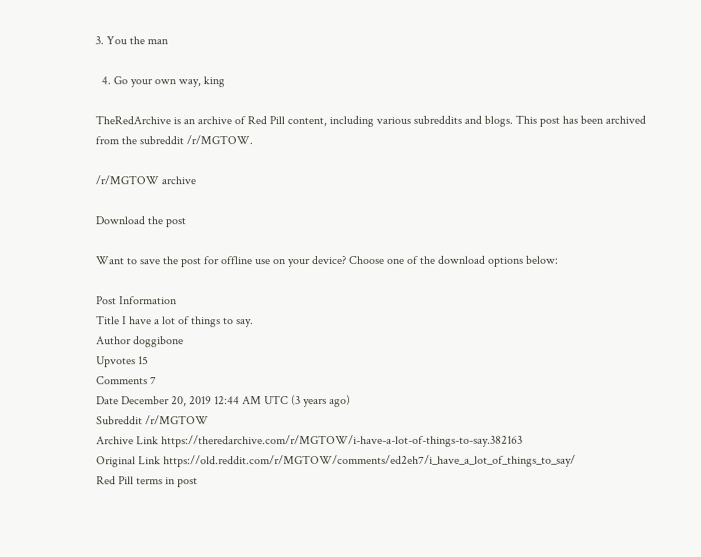3. You the man

  4. Go your own way, king

TheRedArchive is an archive of Red Pill content, including various subreddits and blogs. This post has been archived from the subreddit /r/MGTOW.

/r/MGTOW archive

Download the post

Want to save the post for offline use on your device? Choose one of the download options below:

Post Information
Title I have a lot of things to say.
Author doggibone
Upvotes 15
Comments 7
Date December 20, 2019 12:44 AM UTC (3 years ago)
Subreddit /r/MGTOW
Archive Link https://theredarchive.com/r/MGTOW/i-have-a-lot-of-things-to-say.382163
Original Link https://old.reddit.com/r/MGTOW/comments/ed2eh7/i_have_a_lot_of_things_to_say/
Red Pill terms in post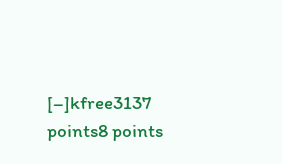[–]kfree3137 points8 points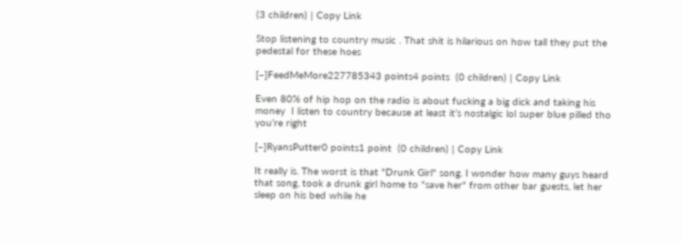(3 children) | Copy Link

Stop listening to country music . That shit is hilarious on how tall they put the pedestal for these hoes

[–]FeedMeMore227785343 points4 points  (0 children) | Copy Link

Even 80% of hip hop on the radio is about fucking a big dick and taking his money  I listen to country because at least it’s nostalgic lol super blue pilled tho you’re right

[–]RyansPutter0 points1 point  (0 children) | Copy Link

It really is. The worst is that "Drunk Girl" song. I wonder how many guys heard that song, took a drunk girl home to "save her" from other bar guests, let her sleep on his bed while he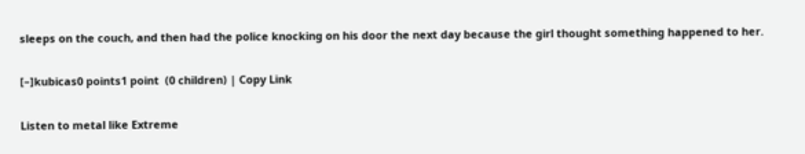sleeps on the couch, and then had the police knocking on his door the next day because the girl thought something happened to her.

[–]kubicas0 points1 point  (0 children) | Copy Link

Listen to metal like Extreme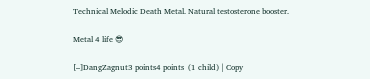Technical Melodic Death Metal. Natural testosterone booster.

Metal 4 life 😎

[–]DangZagnut3 points4 points  (1 child) | Copy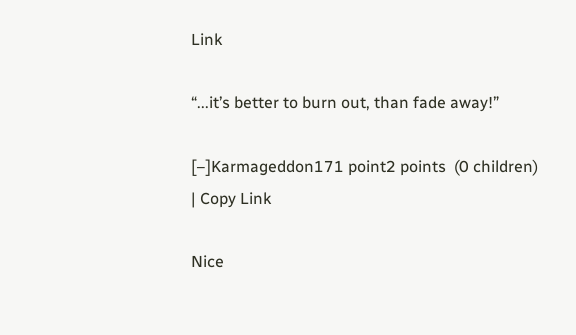Link

“...it’s better to burn out, than fade away!”

[–]Karmageddon171 point2 points  (0 children) | Copy Link

Nice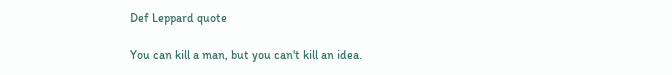Def Leppard quote

You can kill a man, but you can't kill an idea.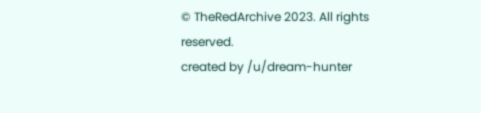© TheRedArchive 2023. All rights reserved.
created by /u/dream-hunter